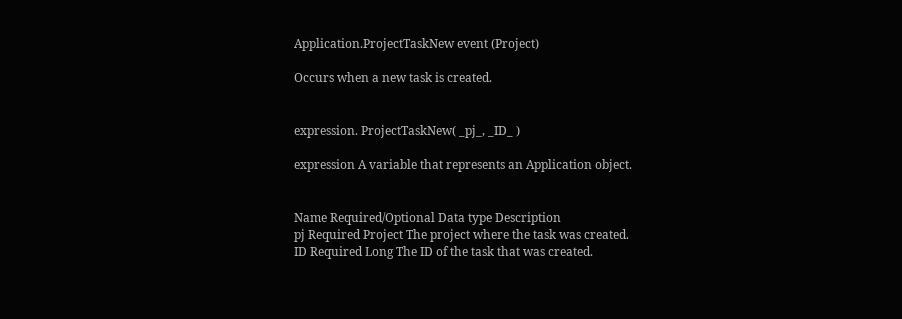Application.ProjectTaskNew event (Project)

Occurs when a new task is created.


expression. ProjectTaskNew( _pj_, _ID_ )

expression A variable that represents an Application object.


Name Required/Optional Data type Description
pj Required Project The project where the task was created.
ID Required Long The ID of the task that was created.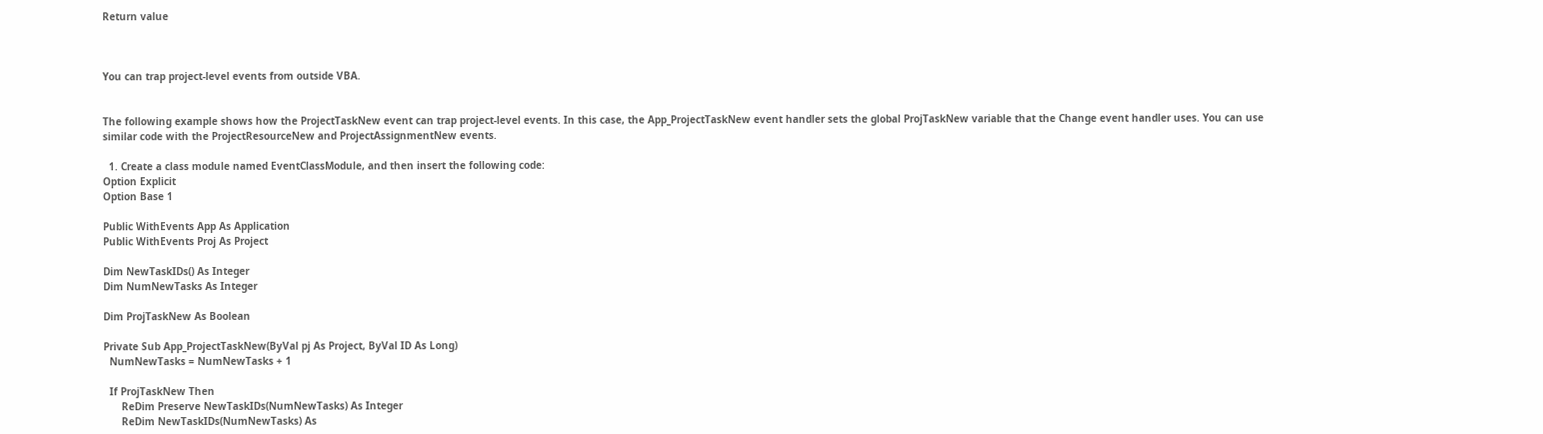Return value



You can trap project-level events from outside VBA.


The following example shows how the ProjectTaskNew event can trap project-level events. In this case, the App_ProjectTaskNew event handler sets the global ProjTaskNew variable that the Change event handler uses. You can use similar code with the ProjectResourceNew and ProjectAssignmentNew events.

  1. Create a class module named EventClassModule, and then insert the following code:
Option Explicit
Option Base 1

Public WithEvents App As Application
Public WithEvents Proj As Project

Dim NewTaskIDs() As Integer
Dim NumNewTasks As Integer

Dim ProjTaskNew As Boolean

Private Sub App_ProjectTaskNew(ByVal pj As Project, ByVal ID As Long)
  NumNewTasks = NumNewTasks + 1

  If ProjTaskNew Then
      ReDim Preserve NewTaskIDs(NumNewTasks) As Integer
      ReDim NewTaskIDs(NumNewTasks) As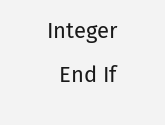Integer
  End If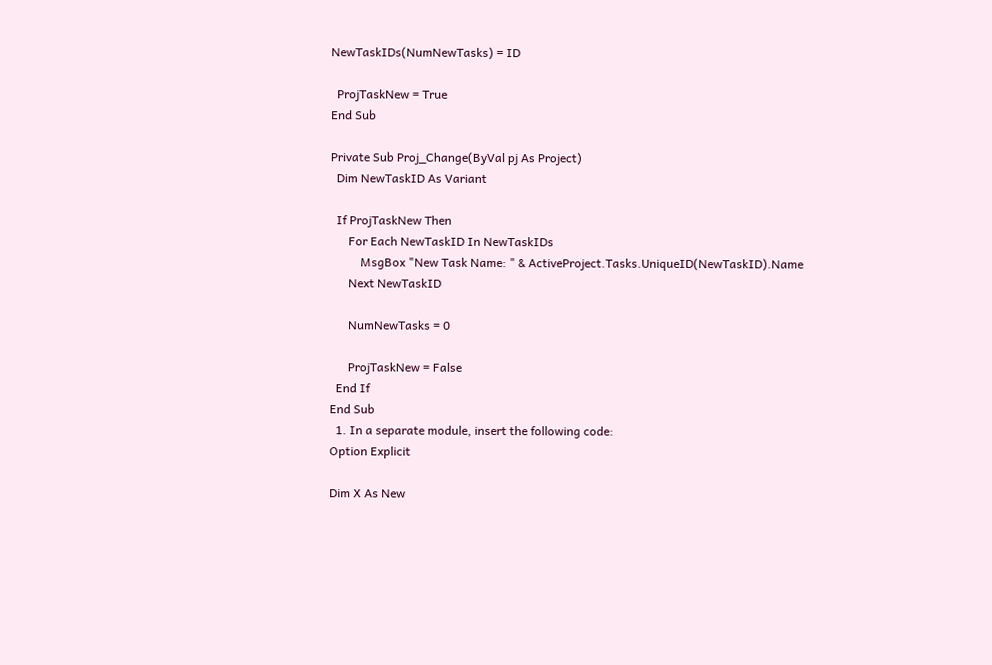NewTaskIDs(NumNewTasks) = ID

  ProjTaskNew = True
End Sub

Private Sub Proj_Change(ByVal pj As Project)
  Dim NewTaskID As Variant

  If ProjTaskNew Then
      For Each NewTaskID In NewTaskIDs
          MsgBox "New Task Name: " & ActiveProject.Tasks.UniqueID(NewTaskID).Name
      Next NewTaskID

      NumNewTasks = 0

      ProjTaskNew = False
  End If
End Sub
  1. In a separate module, insert the following code:
Option Explicit

Dim X As New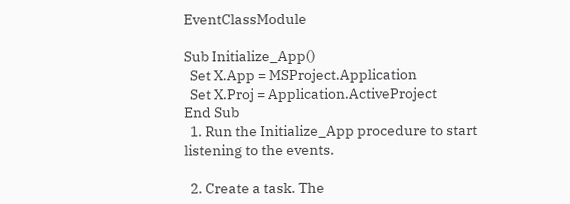EventClassModule

Sub Initialize_App()
  Set X.App = MSProject.Application
  Set X.Proj = Application.ActiveProject
End Sub
  1. Run the Initialize_App procedure to start listening to the events.

  2. Create a task. The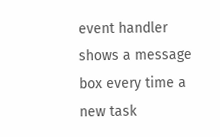event handler shows a message box every time a new task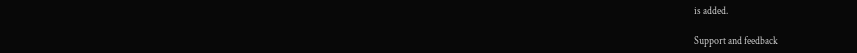is added.

Support and feedback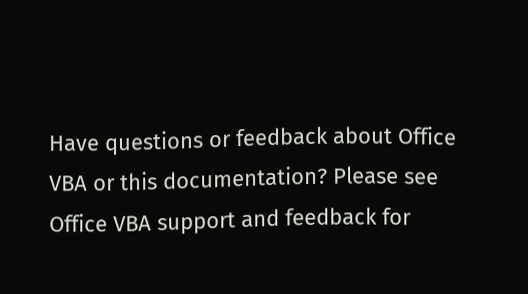Have questions or feedback about Office VBA or this documentation? Please see Office VBA support and feedback for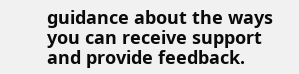guidance about the ways you can receive support and provide feedback.